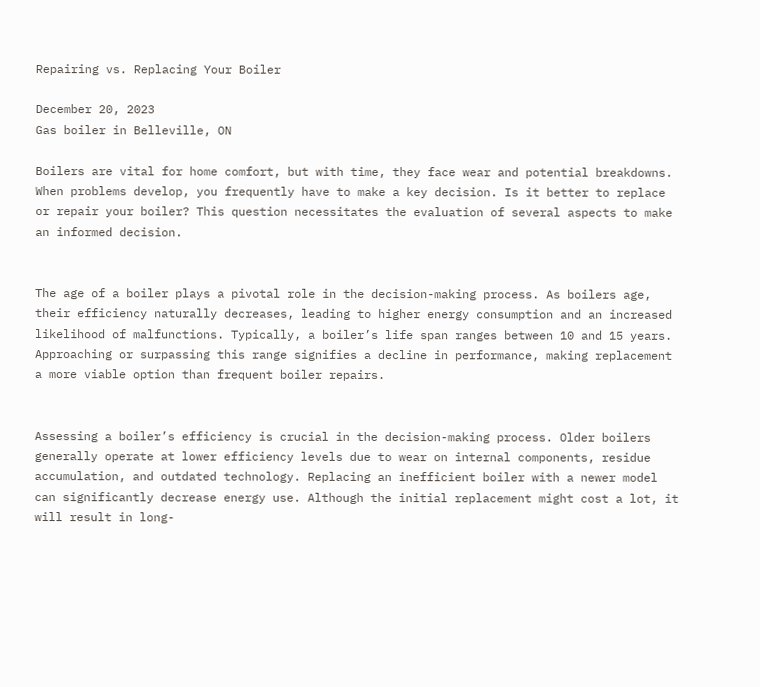Repairing vs. Replacing Your Boiler

December 20, 2023
Gas boiler in Belleville, ON

Boilers are vital for home comfort, but with time, they face wear and potential breakdowns. When problems develop, you frequently have to make a key decision. Is it better to replace or repair your boiler? This question necessitates the evaluation of several aspects to make an informed decision.


The age of a boiler plays a pivotal role in the decision-making process. As boilers age, their efficiency naturally decreases, leading to higher energy consumption and an increased likelihood of malfunctions. Typically, a boiler’s life span ranges between 10 and 15 years. Approaching or surpassing this range signifies a decline in performance, making replacement a more viable option than frequent boiler repairs.


Assessing a boiler’s efficiency is crucial in the decision-making process. Older boilers generally operate at lower efficiency levels due to wear on internal components, residue accumulation, and outdated technology. Replacing an inefficient boiler with a newer model can significantly decrease energy use. Although the initial replacement might cost a lot, it will result in long-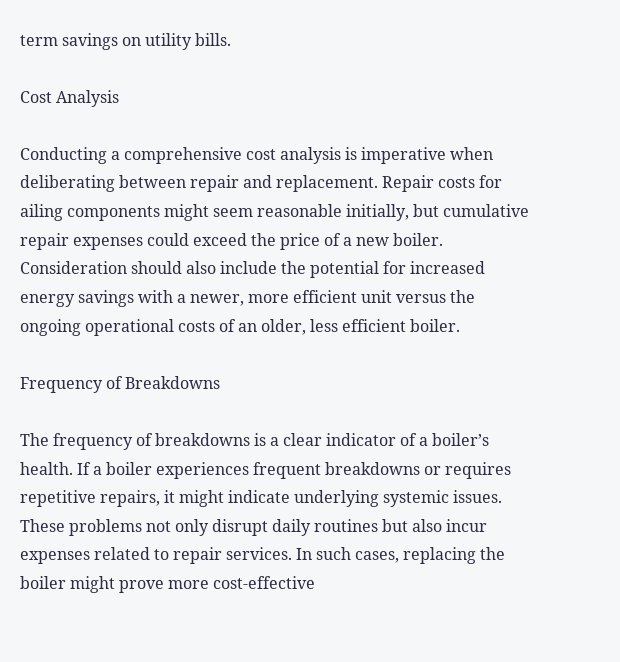term savings on utility bills.

Cost Analysis

Conducting a comprehensive cost analysis is imperative when deliberating between repair and replacement. Repair costs for ailing components might seem reasonable initially, but cumulative repair expenses could exceed the price of a new boiler. Consideration should also include the potential for increased energy savings with a newer, more efficient unit versus the ongoing operational costs of an older, less efficient boiler.

Frequency of Breakdowns

The frequency of breakdowns is a clear indicator of a boiler’s health. If a boiler experiences frequent breakdowns or requires repetitive repairs, it might indicate underlying systemic issues. These problems not only disrupt daily routines but also incur expenses related to repair services. In such cases, replacing the boiler might prove more cost-effective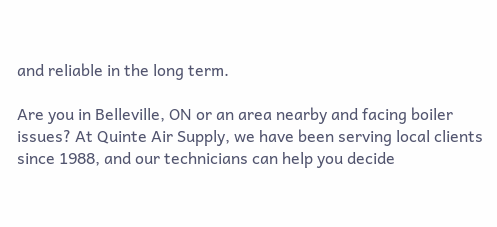and reliable in the long term.

Are you in Belleville, ON or an area nearby and facing boiler issues? At Quinte Air Supply, we have been serving local clients since 1988, and our technicians can help you decide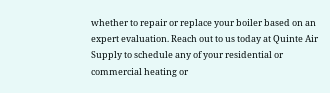whether to repair or replace your boiler based on an expert evaluation. Reach out to us today at Quinte Air Supply to schedule any of your residential or commercial heating or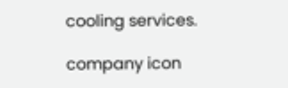cooling services.

company icon